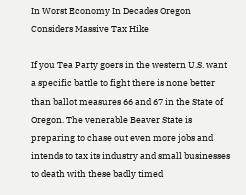In Worst Economy In Decades Oregon Considers Massive Tax Hike

If you Tea Party goers in the western U.S. want a specific battle to fight there is none better than ballot measures 66 and 67 in the State of Oregon. The venerable Beaver State is preparing to chase out even more jobs and intends to tax its industry and small businesses to death with these badly timed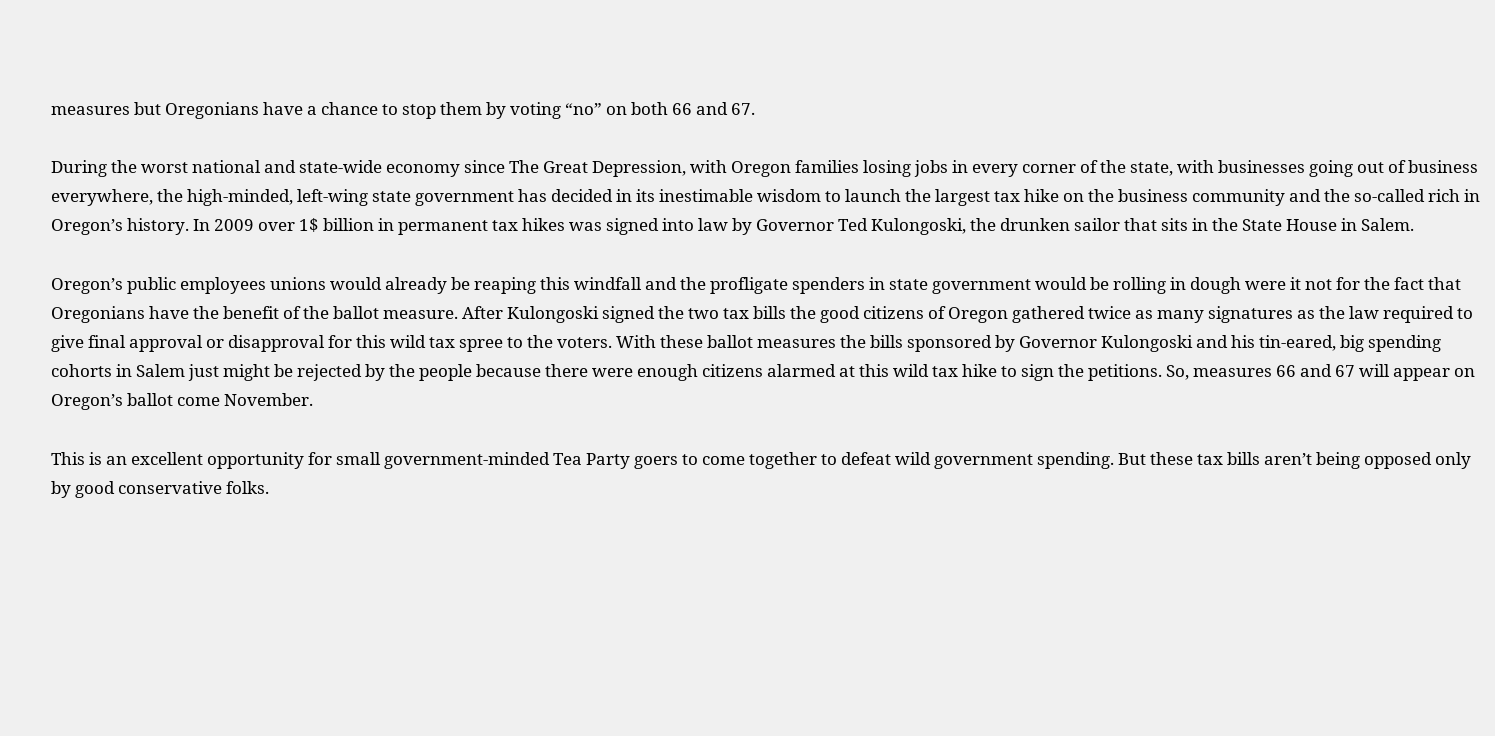measures but Oregonians have a chance to stop them by voting “no” on both 66 and 67.

During the worst national and state-wide economy since The Great Depression, with Oregon families losing jobs in every corner of the state, with businesses going out of business everywhere, the high-minded, left-wing state government has decided in its inestimable wisdom to launch the largest tax hike on the business community and the so-called rich in Oregon’s history. In 2009 over 1$ billion in permanent tax hikes was signed into law by Governor Ted Kulongoski, the drunken sailor that sits in the State House in Salem.

Oregon’s public employees unions would already be reaping this windfall and the profligate spenders in state government would be rolling in dough were it not for the fact that Oregonians have the benefit of the ballot measure. After Kulongoski signed the two tax bills the good citizens of Oregon gathered twice as many signatures as the law required to give final approval or disapproval for this wild tax spree to the voters. With these ballot measures the bills sponsored by Governor Kulongoski and his tin-eared, big spending cohorts in Salem just might be rejected by the people because there were enough citizens alarmed at this wild tax hike to sign the petitions. So, measures 66 and 67 will appear on Oregon’s ballot come November.

This is an excellent opportunity for small government-minded Tea Party goers to come together to defeat wild government spending. But these tax bills aren’t being opposed only by good conservative folks.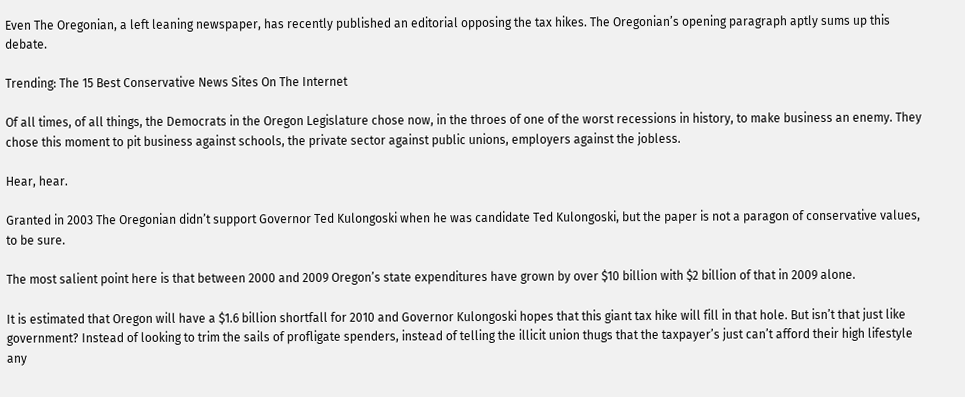Even The Oregonian, a left leaning newspaper, has recently published an editorial opposing the tax hikes. The Oregonian’s opening paragraph aptly sums up this debate.

Trending: The 15 Best Conservative News Sites On The Internet

Of all times, of all things, the Democrats in the Oregon Legislature chose now, in the throes of one of the worst recessions in history, to make business an enemy. They chose this moment to pit business against schools, the private sector against public unions, employers against the jobless.

Hear, hear.

Granted in 2003 The Oregonian didn’t support Governor Ted Kulongoski when he was candidate Ted Kulongoski, but the paper is not a paragon of conservative values, to be sure.

The most salient point here is that between 2000 and 2009 Oregon’s state expenditures have grown by over $10 billion with $2 billion of that in 2009 alone.

It is estimated that Oregon will have a $1.6 billion shortfall for 2010 and Governor Kulongoski hopes that this giant tax hike will fill in that hole. But isn’t that just like government? Instead of looking to trim the sails of profligate spenders, instead of telling the illicit union thugs that the taxpayer’s just can’t afford their high lifestyle any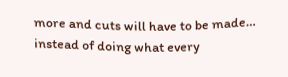more and cuts will have to be made… instead of doing what every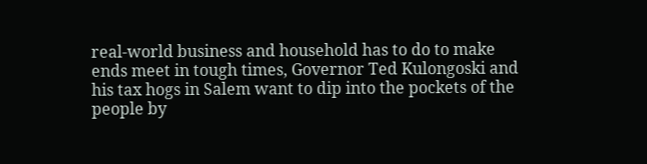real-world business and household has to do to make ends meet in tough times, Governor Ted Kulongoski and his tax hogs in Salem want to dip into the pockets of the people by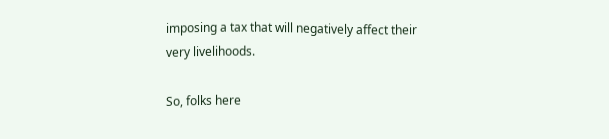imposing a tax that will negatively affect their very livelihoods.

So, folks here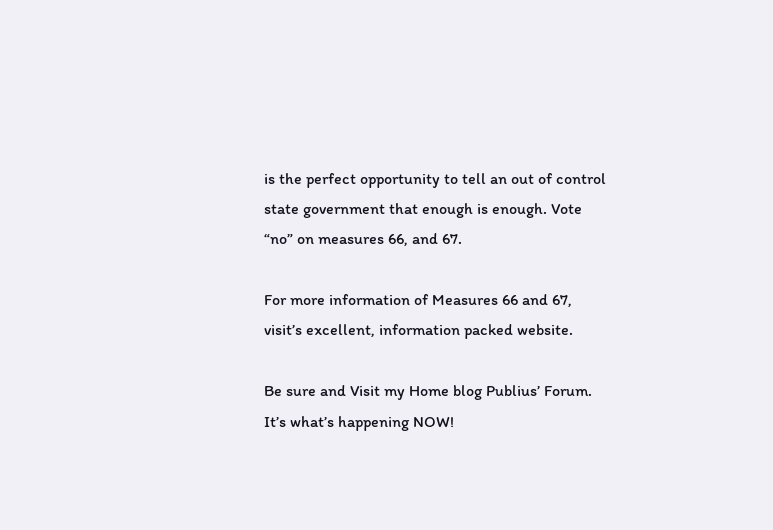is the perfect opportunity to tell an out of control state government that enough is enough. Vote “no” on measures 66, and 67.

For more information of Measures 66 and 67, visit’s excellent, information packed website.

Be sure and Visit my Home blog Publius’ Forum. It’s what’s happening NOW!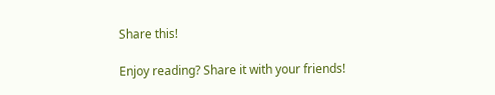Share this!

Enjoy reading? Share it with your friends!